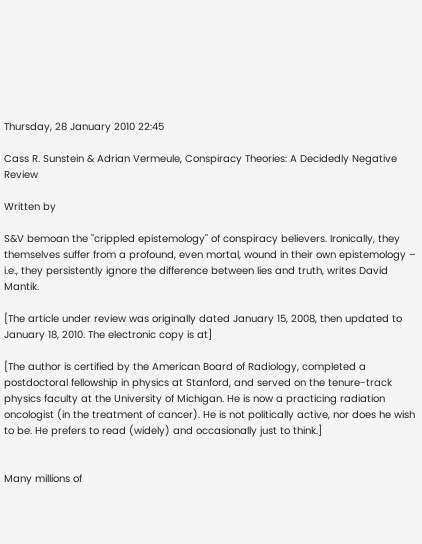Thursday, 28 January 2010 22:45

Cass R. Sunstein & Adrian Vermeule, Conspiracy Theories: A Decidedly Negative Review

Written by

S&V bemoan the "crippled epistemology" of conspiracy believers. Ironically, they themselves suffer from a profound, even mortal, wound in their own epistemology – i.e., they persistently ignore the difference between lies and truth, writes David Mantik.

[The article under review was originally dated January 15, 2008, then updated to January 18, 2010. The electronic copy is at]

[The author is certified by the American Board of Radiology, completed a postdoctoral fellowship in physics at Stanford, and served on the tenure-track physics faculty at the University of Michigan. He is now a practicing radiation oncologist (in the treatment of cancer). He is not politically active, nor does he wish to be. He prefers to read (widely) and occasionally just to think.]


Many millions of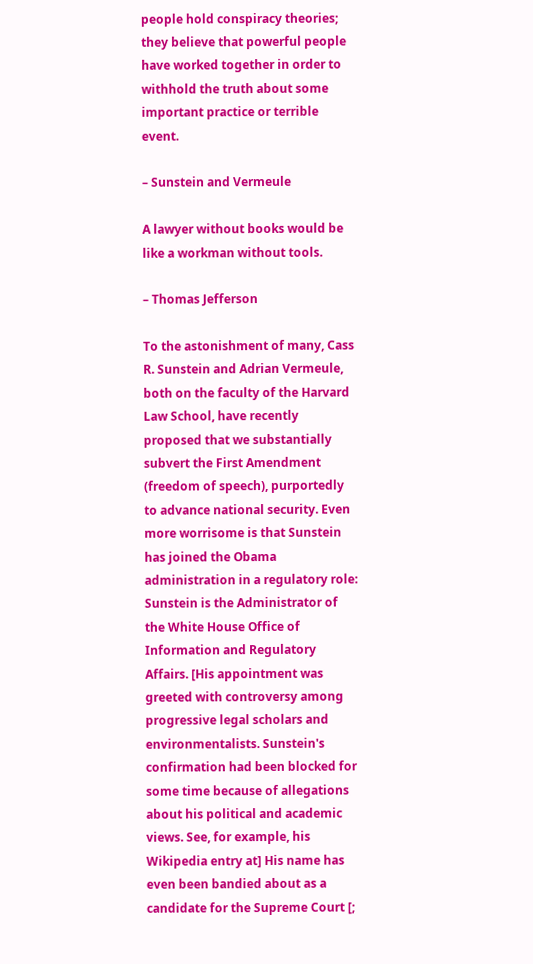people hold conspiracy theories; they believe that powerful people have worked together in order to withhold the truth about some important practice or terrible event.

– Sunstein and Vermeule

A lawyer without books would be like a workman without tools.

– Thomas Jefferson

To the astonishment of many, Cass R. Sunstein and Adrian Vermeule, both on the faculty of the Harvard Law School, have recently proposed that we substantially subvert the First Amendment (freedom of speech), purportedly to advance national security. Even more worrisome is that Sunstein has joined the Obama administration in a regulatory role: Sunstein is the Administrator of the White House Office of Information and Regulatory Affairs. [His appointment was greeted with controversy among progressive legal scholars and environmentalists. Sunstein's confirmation had been blocked for some time because of allegations about his political and academic views. See, for example, his Wikipedia entry at] His name has even been bandied about as a candidate for the Supreme Court [;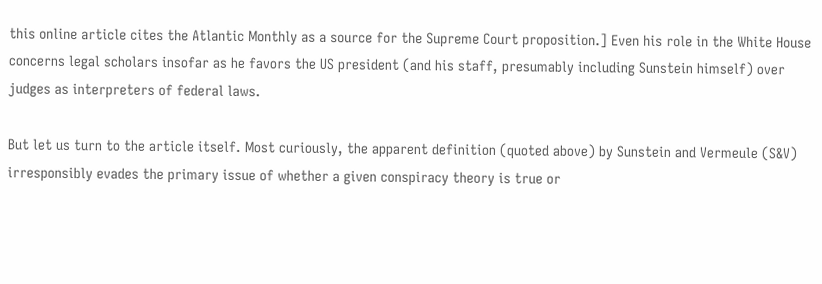this online article cites the Atlantic Monthly as a source for the Supreme Court proposition.] Even his role in the White House concerns legal scholars insofar as he favors the US president (and his staff, presumably including Sunstein himself) over judges as interpreters of federal laws.

But let us turn to the article itself. Most curiously, the apparent definition (quoted above) by Sunstein and Vermeule (S&V) irresponsibly evades the primary issue of whether a given conspiracy theory is true or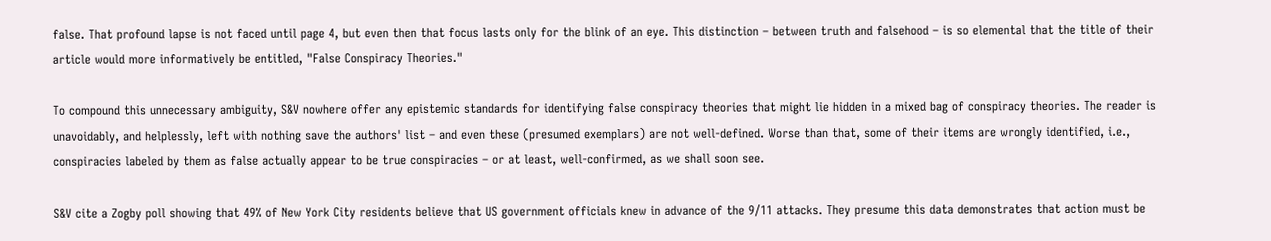false. That profound lapse is not faced until page 4, but even then that focus lasts only for the blink of an eye. This distinction – between truth and falsehood – is so elemental that the title of their article would more informatively be entitled, "False Conspiracy Theories."

To compound this unnecessary ambiguity, S&V nowhere offer any epistemic standards for identifying false conspiracy theories that might lie hidden in a mixed bag of conspiracy theories. The reader is unavoidably, and helplessly, left with nothing save the authors' list – and even these (presumed exemplars) are not well-defined. Worse than that, some of their items are wrongly identified, i.e., conspiracies labeled by them as false actually appear to be true conspiracies – or at least, well-confirmed, as we shall soon see.

S&V cite a Zogby poll showing that 49% of New York City residents believe that US government officials knew in advance of the 9/11 attacks. They presume this data demonstrates that action must be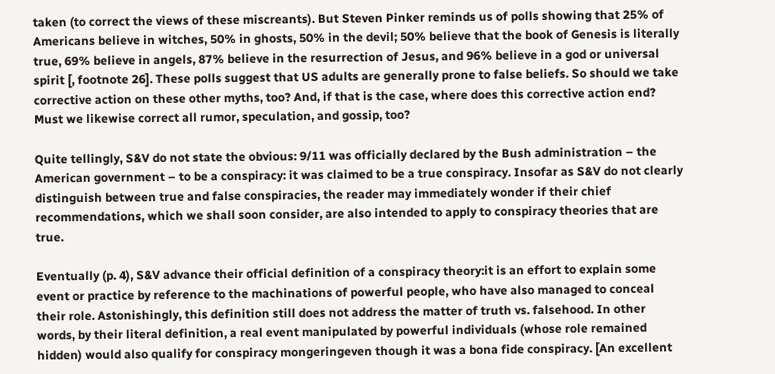taken (to correct the views of these miscreants). But Steven Pinker reminds us of polls showing that 25% of Americans believe in witches, 50% in ghosts, 50% in the devil; 50% believe that the book of Genesis is literally true, 69% believe in angels, 87% believe in the resurrection of Jesus, and 96% believe in a god or universal spirit [, footnote 26]. These polls suggest that US adults are generally prone to false beliefs. So should we take corrective action on these other myths, too? And, if that is the case, where does this corrective action end? Must we likewise correct all rumor, speculation, and gossip, too?

Quite tellingly, S&V do not state the obvious: 9/11 was officially declared by the Bush administration – the American government – to be a conspiracy: it was claimed to be a true conspiracy. Insofar as S&V do not clearly distinguish between true and false conspiracies, the reader may immediately wonder if their chief recommendations, which we shall soon consider, are also intended to apply to conspiracy theories that are true.

Eventually (p. 4), S&V advance their official definition of a conspiracy theory:it is an effort to explain some event or practice by reference to the machinations of powerful people, who have also managed to conceal their role. Astonishingly, this definition still does not address the matter of truth vs. falsehood. In other words, by their literal definition, a real event manipulated by powerful individuals (whose role remained hidden) would also qualify for conspiracy mongeringeven though it was a bona fide conspiracy. [An excellent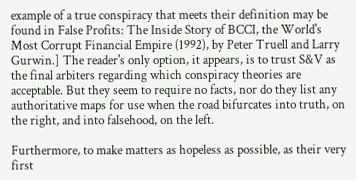example of a true conspiracy that meets their definition may be found in False Profits: The Inside Story of BCCI, the World's Most Corrupt Financial Empire (1992), by Peter Truell and Larry Gurwin.] The reader's only option, it appears, is to trust S&V as the final arbiters regarding which conspiracy theories are acceptable. But they seem to require no facts, nor do they list any authoritative maps for use when the road bifurcates into truth, on the right, and into falsehood, on the left.

Furthermore, to make matters as hopeless as possible, as their very first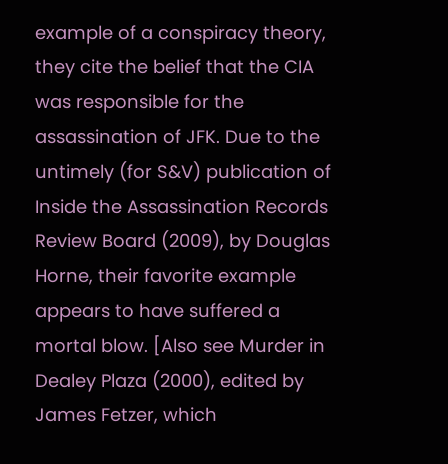example of a conspiracy theory, they cite the belief that the CIA was responsible for the assassination of JFK. Due to the untimely (for S&V) publication of Inside the Assassination Records Review Board (2009), by Douglas Horne, their favorite example appears to have suffered a mortal blow. [Also see Murder in Dealey Plaza (2000), edited by James Fetzer, which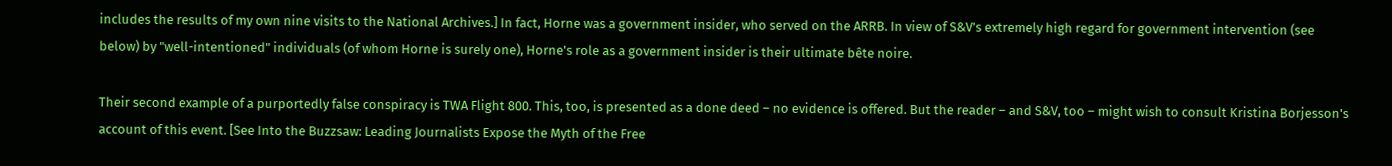includes the results of my own nine visits to the National Archives.] In fact, Horne was a government insider, who served on the ARRB. In view of S&V's extremely high regard for government intervention (see below) by "well-intentioned" individuals (of whom Horne is surely one), Horne's role as a government insider is their ultimate bête noire.

Their second example of a purportedly false conspiracy is TWA Flight 800. This, too, is presented as a done deed – no evidence is offered. But the reader – and S&V, too – might wish to consult Kristina Borjesson's account of this event. [See Into the Buzzsaw: Leading Journalists Expose the Myth of the Free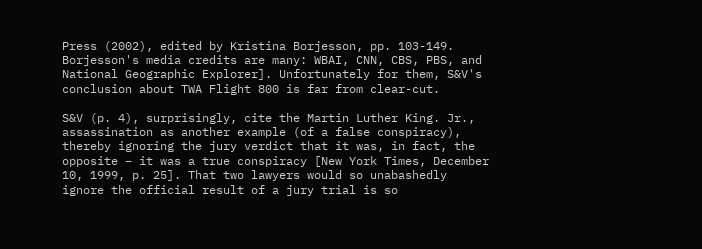Press (2002), edited by Kristina Borjesson, pp. 103-149. Borjesson's media credits are many: WBAI, CNN, CBS, PBS, and National Geographic Explorer]. Unfortunately for them, S&V's conclusion about TWA Flight 800 is far from clear-cut.

S&V (p. 4), surprisingly, cite the Martin Luther King. Jr., assassination as another example (of a false conspiracy), thereby ignoring the jury verdict that it was, in fact, the opposite – it was a true conspiracy [New York Times, December 10, 1999, p. 25]. That two lawyers would so unabashedly ignore the official result of a jury trial is so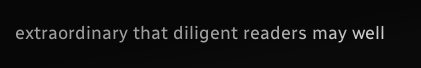extraordinary that diligent readers may well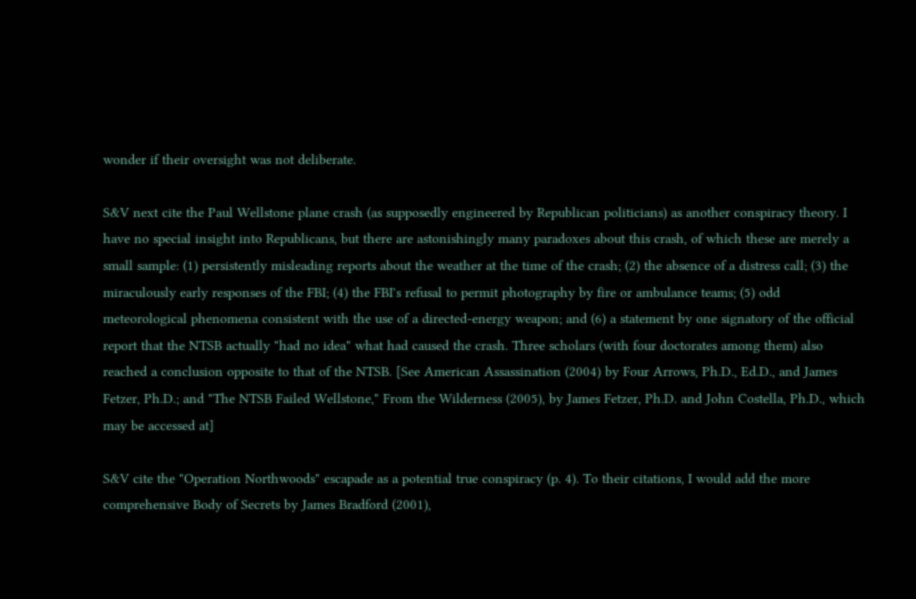wonder if their oversight was not deliberate.

S&V next cite the Paul Wellstone plane crash (as supposedly engineered by Republican politicians) as another conspiracy theory. I have no special insight into Republicans, but there are astonishingly many paradoxes about this crash, of which these are merely a small sample: (1) persistently misleading reports about the weather at the time of the crash; (2) the absence of a distress call; (3) the miraculously early responses of the FBI; (4) the FBI's refusal to permit photography by fire or ambulance teams; (5) odd meteorological phenomena consistent with the use of a directed-energy weapon; and (6) a statement by one signatory of the official report that the NTSB actually "had no idea" what had caused the crash. Three scholars (with four doctorates among them) also reached a conclusion opposite to that of the NTSB. [See American Assassination (2004) by Four Arrows, Ph.D., Ed.D., and James Fetzer, Ph.D.; and "The NTSB Failed Wellstone," From the Wilderness (2005), by James Fetzer, Ph.D. and John Costella, Ph.D., which may be accessed at]

S&V cite the "Operation Northwoods" escapade as a potential true conspiracy (p. 4). To their citations, I would add the more comprehensive Body of Secrets by James Bradford (2001),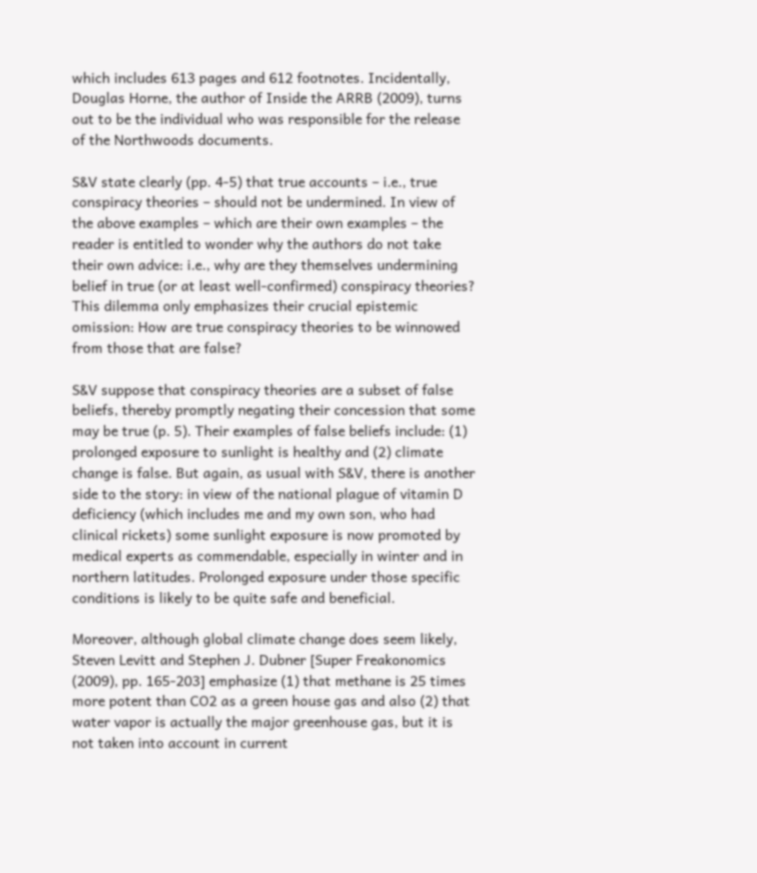which includes 613 pages and 612 footnotes. Incidentally, Douglas Horne, the author of Inside the ARRB (2009), turns out to be the individual who was responsible for the release of the Northwoods documents.

S&V state clearly (pp. 4-5) that true accounts – i.e., true conspiracy theories – should not be undermined. In view of the above examples – which are their own examples – the reader is entitled to wonder why the authors do not take their own advice: i.e., why are they themselves undermining belief in true (or at least well-confirmed) conspiracy theories? This dilemma only emphasizes their crucial epistemic omission: How are true conspiracy theories to be winnowed from those that are false?

S&V suppose that conspiracy theories are a subset of false beliefs, thereby promptly negating their concession that some may be true (p. 5). Their examples of false beliefs include: (1) prolonged exposure to sunlight is healthy and (2) climate change is false. But again, as usual with S&V, there is another side to the story: in view of the national plague of vitamin D deficiency (which includes me and my own son, who had clinical rickets) some sunlight exposure is now promoted by medical experts as commendable, especially in winter and in northern latitudes. Prolonged exposure under those specific conditions is likely to be quite safe and beneficial.

Moreover, although global climate change does seem likely, Steven Levitt and Stephen J. Dubner [Super Freakonomics (2009), pp. 165-203] emphasize (1) that methane is 25 times more potent than CO2 as a green house gas and also (2) that water vapor is actually the major greenhouse gas, but it is not taken into account in current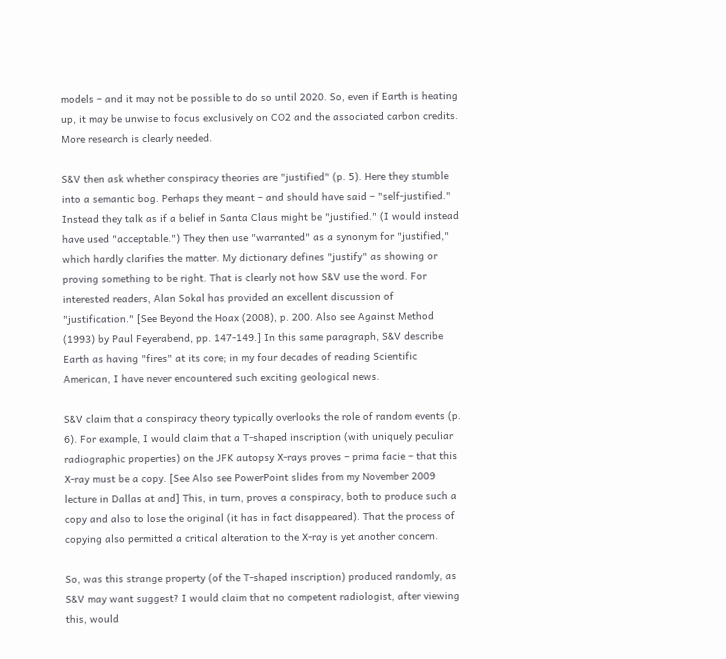models – and it may not be possible to do so until 2020. So, even if Earth is heating up, it may be unwise to focus exclusively on CO2 and the associated carbon credits. More research is clearly needed.

S&V then ask whether conspiracy theories are "justified" (p. 5). Here they stumble into a semantic bog. Perhaps they meant – and should have said – "self-justified." Instead they talk as if a belief in Santa Claus might be "justified." (I would instead have used "acceptable.") They then use "warranted" as a synonym for "justified," which hardly clarifies the matter. My dictionary defines "justify" as showing or proving something to be right. That is clearly not how S&V use the word. For interested readers, Alan Sokal has provided an excellent discussion of "justification." [See Beyond the Hoax (2008), p. 200. Also see Against Method (1993) by Paul Feyerabend, pp. 147-149.] In this same paragraph, S&V describe Earth as having "fires" at its core; in my four decades of reading Scientific American, I have never encountered such exciting geological news.

S&V claim that a conspiracy theory typically overlooks the role of random events (p. 6). For example, I would claim that a T-shaped inscription (with uniquely peculiar radiographic properties) on the JFK autopsy X-rays proves – prima facie – that this X-ray must be a copy. [See Also see PowerPoint slides from my November 2009 lecture in Dallas at and] This, in turn, proves a conspiracy, both to produce such a copy and also to lose the original (it has in fact disappeared). That the process of copying also permitted a critical alteration to the X-ray is yet another concern.

So, was this strange property (of the T-shaped inscription) produced randomly, as S&V may want suggest? I would claim that no competent radiologist, after viewing this, would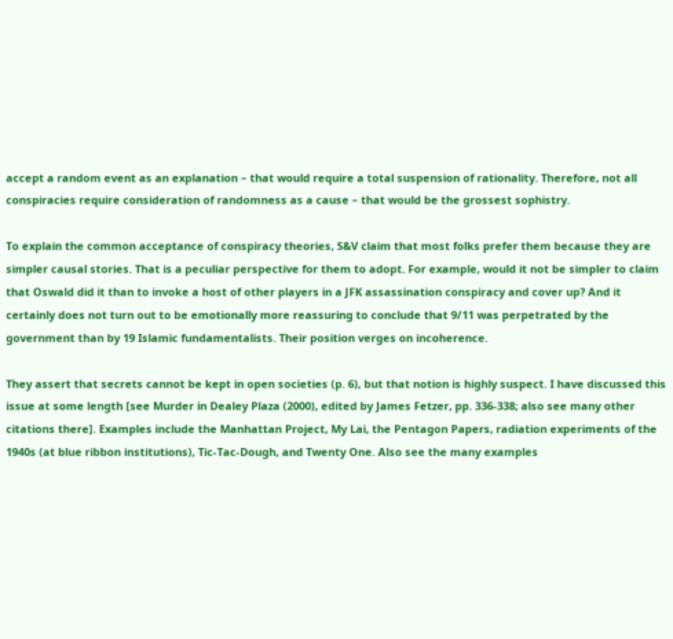accept a random event as an explanation – that would require a total suspension of rationality. Therefore, not all conspiracies require consideration of randomness as a cause – that would be the grossest sophistry.

To explain the common acceptance of conspiracy theories, S&V claim that most folks prefer them because they are simpler causal stories. That is a peculiar perspective for them to adopt. For example, would it not be simpler to claim that Oswald did it than to invoke a host of other players in a JFK assassination conspiracy and cover up? And it certainly does not turn out to be emotionally more reassuring to conclude that 9/11 was perpetrated by the government than by 19 Islamic fundamentalists. Their position verges on incoherence.

They assert that secrets cannot be kept in open societies (p. 6), but that notion is highly suspect. I have discussed this issue at some length [see Murder in Dealey Plaza (2000), edited by James Fetzer, pp. 336-338; also see many other citations there]. Examples include the Manhattan Project, My Lai, the Pentagon Papers, radiation experiments of the 1940s (at blue ribbon institutions), Tic-Tac-Dough, and Twenty One. Also see the many examples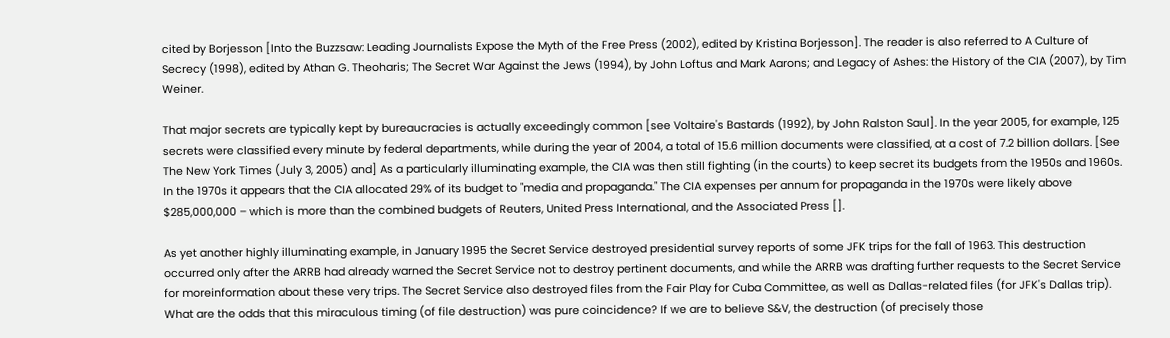cited by Borjesson [Into the Buzzsaw: Leading Journalists Expose the Myth of the Free Press (2002), edited by Kristina Borjesson]. The reader is also referred to A Culture of Secrecy (1998), edited by Athan G. Theoharis; The Secret War Against the Jews (1994), by John Loftus and Mark Aarons; and Legacy of Ashes: the History of the CIA (2007), by Tim Weiner.

That major secrets are typically kept by bureaucracies is actually exceedingly common [see Voltaire's Bastards (1992), by John Ralston Saul]. In the year 2005, for example, 125 secrets were classified every minute by federal departments, while during the year of 2004, a total of 15.6 million documents were classified, at a cost of 7.2 billion dollars. [See The New York Times (July 3, 2005) and] As a particularly illuminating example, the CIA was then still fighting (in the courts) to keep secret its budgets from the 1950s and 1960s. In the 1970s it appears that the CIA allocated 29% of its budget to "media and propaganda." The CIA expenses per annum for propaganda in the 1970s were likely above $285,000,000 – which is more than the combined budgets of Reuters, United Press International, and the Associated Press [].

As yet another highly illuminating example, in January 1995 the Secret Service destroyed presidential survey reports of some JFK trips for the fall of 1963. This destruction occurred only after the ARRB had already warned the Secret Service not to destroy pertinent documents, and while the ARRB was drafting further requests to the Secret Service for moreinformation about these very trips. The Secret Service also destroyed files from the Fair Play for Cuba Committee, as well as Dallas-related files (for JFK's Dallas trip). What are the odds that this miraculous timing (of file destruction) was pure coincidence? If we are to believe S&V, the destruction (of precisely those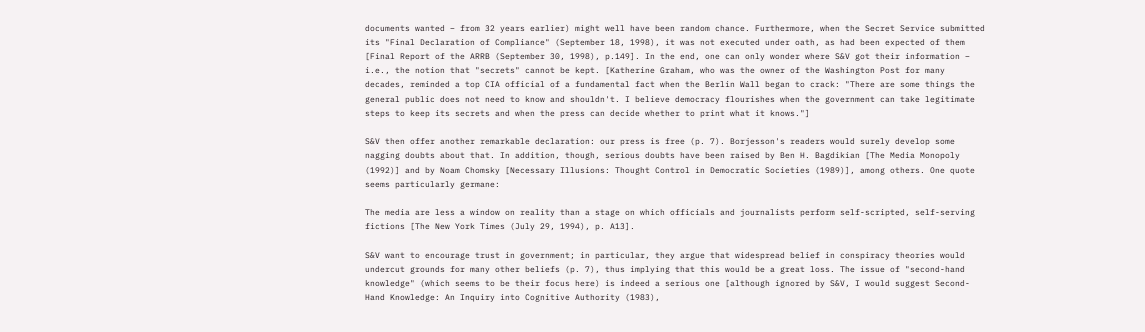documents wanted – from 32 years earlier) might well have been random chance. Furthermore, when the Secret Service submitted its "Final Declaration of Compliance" (September 18, 1998), it was not executed under oath, as had been expected of them [Final Report of the ARRB (September 30, 1998), p.149]. In the end, one can only wonder where S&V got their information – i.e., the notion that "secrets" cannot be kept. [Katherine Graham, who was the owner of the Washington Post for many decades, reminded a top CIA official of a fundamental fact when the Berlin Wall began to crack: "There are some things the general public does not need to know and shouldn't. I believe democracy flourishes when the government can take legitimate steps to keep its secrets and when the press can decide whether to print what it knows."]

S&V then offer another remarkable declaration: our press is free (p. 7). Borjesson's readers would surely develop some nagging doubts about that. In addition, though, serious doubts have been raised by Ben H. Bagdikian [The Media Monopoly (1992)] and by Noam Chomsky [Necessary Illusions: Thought Control in Democratic Societies (1989)], among others. One quote seems particularly germane:

The media are less a window on reality than a stage on which officials and journalists perform self-scripted, self-serving fictions [The New York Times (July 29, 1994), p. A13].

S&V want to encourage trust in government; in particular, they argue that widespread belief in conspiracy theories would undercut grounds for many other beliefs (p. 7), thus implying that this would be a great loss. The issue of "second-hand knowledge" (which seems to be their focus here) is indeed a serious one [although ignored by S&V, I would suggest Second-Hand Knowledge: An Inquiry into Cognitive Authority (1983),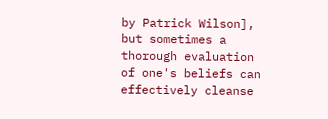by Patrick Wilson], but sometimes a thorough evaluation of one's beliefs can effectively cleanse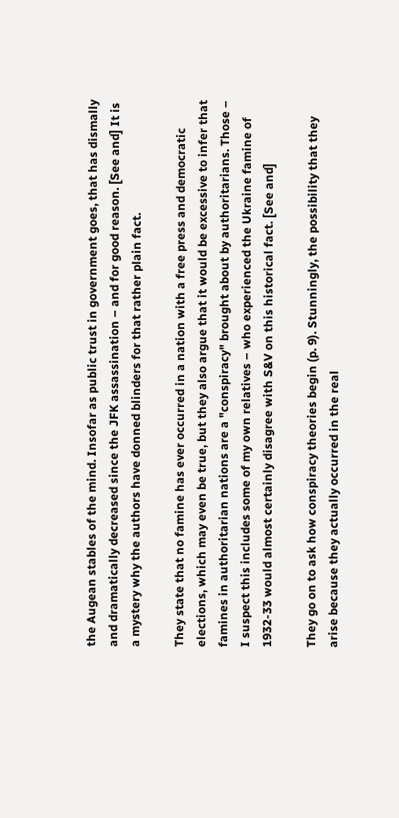the Augean stables of the mind. Insofar as public trust in government goes, that has dismally and dramatically decreased since the JFK assassination – and for good reason. [See and] It is a mystery why the authors have donned blinders for that rather plain fact.

They state that no famine has ever occurred in a nation with a free press and democratic elections, which may even be true, but they also argue that it would be excessive to infer that famines in authoritarian nations are a "conspiracy" brought about by authoritarians. Those – I suspect this includes some of my own relatives – who experienced the Ukraine famine of 1932-33 would almost certainly disagree with S&V on this historical fact. [See and]

They go on to ask how conspiracy theories begin (p. 9). Stunningly, the possibility that they arise because they actually occurred in the real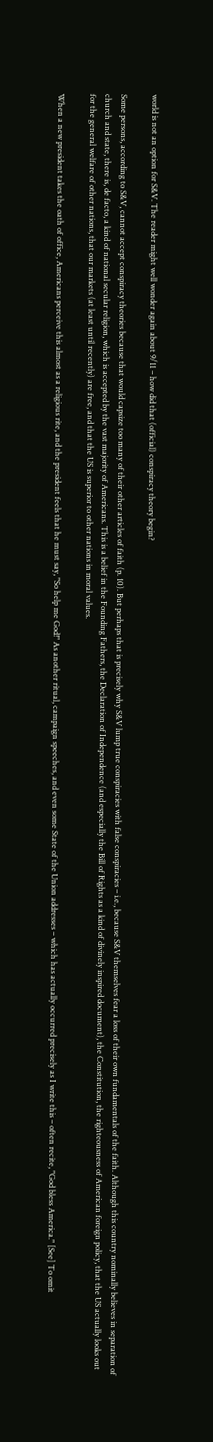world is not an option for S&V. The reader might well wonder again about 9/11 – how did that (official) conspiracy theory begin?

Some persons, according to S&V, cannot accept conspiracy theories because that would capsize too many of their other articles of faith (p. 10). But perhaps that is precisely why S&V lump true conspiracies with false conspiracies – i.e., because S&V themselves fear a loss of their own fundamentals of the faith. Although this country nominally believes in separation of church and state, there is, de facto, a kind of national secular religion, which is accepted by the vast majority of Americans. This is a belief in the Founding Fathers, the Declaration of Independence (and especially the Bill of Rights as a kind of divinely inspired document), the Constitution, the righteousness of American foreign policy, that the US actually looks out for the general welfare of other nations, that our markets (at least until recently) are free, and that the US is superior to other nations in moral values.

When a new president takes the oath of office, Americans perceive this almost as a religious rite, and the president feels that he must say, "So help me God!" As another ritual, campaign speeches, and even some State of the Union addresses – which has actually occurred precisely as I write this – often recite, "God bless America." [See] To omit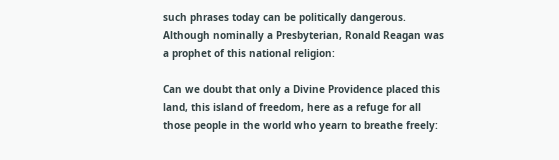such phrases today can be politically dangerous. Although nominally a Presbyterian, Ronald Reagan was a prophet of this national religion:

Can we doubt that only a Divine Providence placed this land, this island of freedom, here as a refuge for all those people in the world who yearn to breathe freely: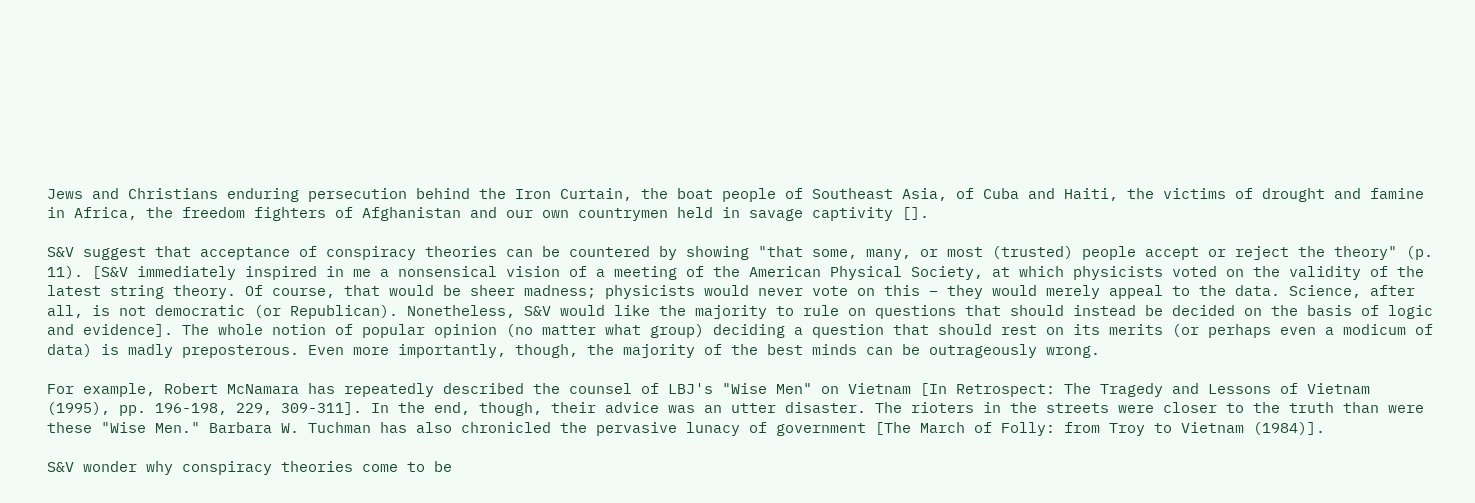Jews and Christians enduring persecution behind the Iron Curtain, the boat people of Southeast Asia, of Cuba and Haiti, the victims of drought and famine in Africa, the freedom fighters of Afghanistan and our own countrymen held in savage captivity [].

S&V suggest that acceptance of conspiracy theories can be countered by showing "that some, many, or most (trusted) people accept or reject the theory" (p. 11). [S&V immediately inspired in me a nonsensical vision of a meeting of the American Physical Society, at which physicists voted on the validity of the latest string theory. Of course, that would be sheer madness; physicists would never vote on this – they would merely appeal to the data. Science, after all, is not democratic (or Republican). Nonetheless, S&V would like the majority to rule on questions that should instead be decided on the basis of logic and evidence]. The whole notion of popular opinion (no matter what group) deciding a question that should rest on its merits (or perhaps even a modicum of data) is madly preposterous. Even more importantly, though, the majority of the best minds can be outrageously wrong.

For example, Robert McNamara has repeatedly described the counsel of LBJ's "Wise Men" on Vietnam [In Retrospect: The Tragedy and Lessons of Vietnam (1995), pp. 196-198, 229, 309-311]. In the end, though, their advice was an utter disaster. The rioters in the streets were closer to the truth than were these "Wise Men." Barbara W. Tuchman has also chronicled the pervasive lunacy of government [The March of Folly: from Troy to Vietnam (1984)].

S&V wonder why conspiracy theories come to be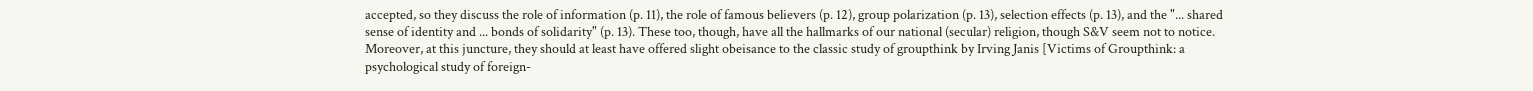accepted, so they discuss the role of information (p. 11), the role of famous believers (p. 12), group polarization (p. 13), selection effects (p. 13), and the "... shared sense of identity and ... bonds of solidarity" (p. 13). These too, though, have all the hallmarks of our national (secular) religion, though S&V seem not to notice. Moreover, at this juncture, they should at least have offered slight obeisance to the classic study of groupthink by Irving Janis [Victims of Groupthink: a psychological study of foreign-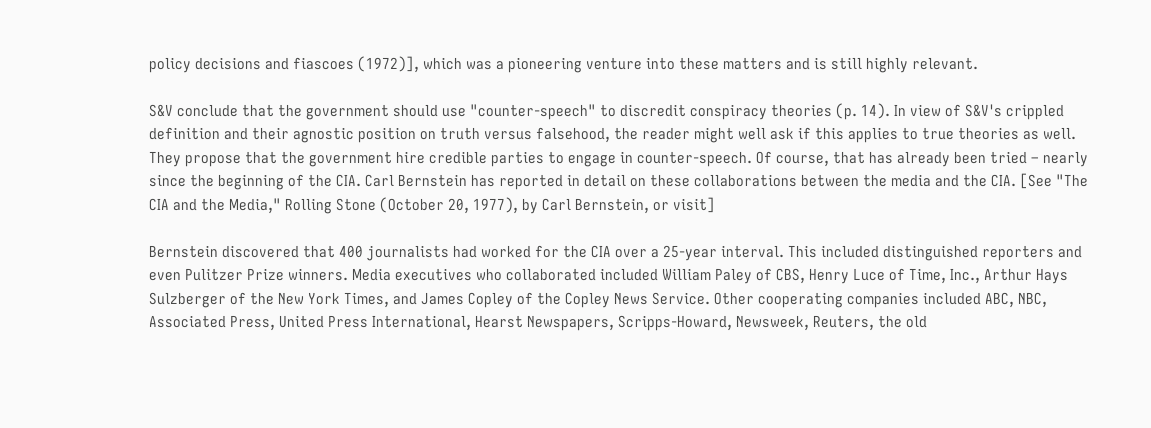policy decisions and fiascoes (1972)], which was a pioneering venture into these matters and is still highly relevant.

S&V conclude that the government should use "counter-speech" to discredit conspiracy theories (p. 14). In view of S&V's crippled definition and their agnostic position on truth versus falsehood, the reader might well ask if this applies to true theories as well. They propose that the government hire credible parties to engage in counter-speech. Of course, that has already been tried – nearly since the beginning of the CIA. Carl Bernstein has reported in detail on these collaborations between the media and the CIA. [See "The CIA and the Media," Rolling Stone (October 20, 1977), by Carl Bernstein, or visit]

Bernstein discovered that 400 journalists had worked for the CIA over a 25-year interval. This included distinguished reporters and even Pulitzer Prize winners. Media executives who collaborated included William Paley of CBS, Henry Luce of Time, Inc., Arthur Hays Sulzberger of the New York Times, and James Copley of the Copley News Service. Other cooperating companies included ABC, NBC, Associated Press, United Press International, Hearst Newspapers, Scripps-Howard, Newsweek, Reuters, the old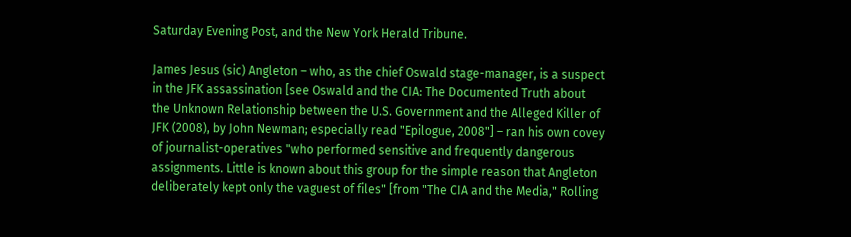Saturday Evening Post, and the New York Herald Tribune.

James Jesus (sic) Angleton – who, as the chief Oswald stage-manager, is a suspect in the JFK assassination [see Oswald and the CIA: The Documented Truth about the Unknown Relationship between the U.S. Government and the Alleged Killer of JFK (2008), by John Newman; especially read "Epilogue, 2008"] – ran his own covey of journalist-operatives "who performed sensitive and frequently dangerous assignments. Little is known about this group for the simple reason that Angleton deliberately kept only the vaguest of files" [from "The CIA and the Media," Rolling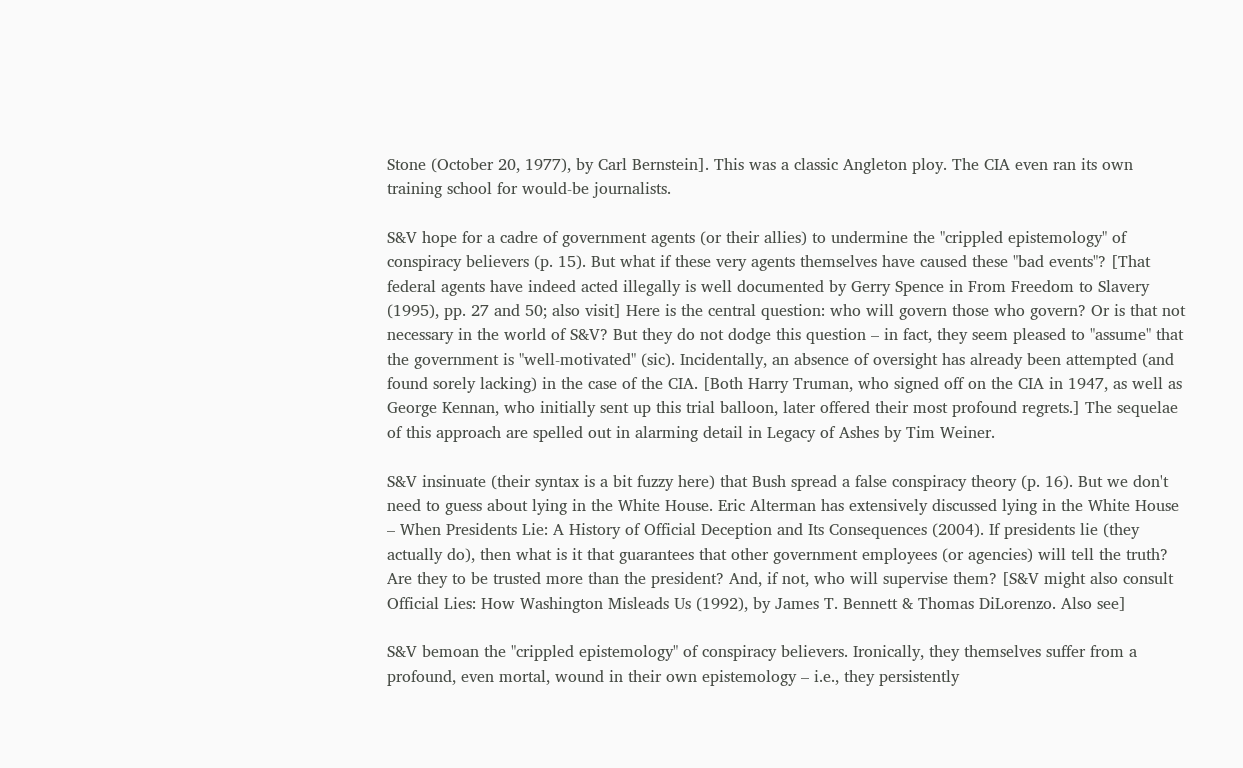Stone (October 20, 1977), by Carl Bernstein]. This was a classic Angleton ploy. The CIA even ran its own training school for would-be journalists.

S&V hope for a cadre of government agents (or their allies) to undermine the "crippled epistemology" of conspiracy believers (p. 15). But what if these very agents themselves have caused these "bad events"? [That federal agents have indeed acted illegally is well documented by Gerry Spence in From Freedom to Slavery (1995), pp. 27 and 50; also visit] Here is the central question: who will govern those who govern? Or is that not necessary in the world of S&V? But they do not dodge this question – in fact, they seem pleased to "assume" that the government is "well-motivated" (sic). Incidentally, an absence of oversight has already been attempted (and found sorely lacking) in the case of the CIA. [Both Harry Truman, who signed off on the CIA in 1947, as well as George Kennan, who initially sent up this trial balloon, later offered their most profound regrets.] The sequelae of this approach are spelled out in alarming detail in Legacy of Ashes by Tim Weiner.

S&V insinuate (their syntax is a bit fuzzy here) that Bush spread a false conspiracy theory (p. 16). But we don't need to guess about lying in the White House. Eric Alterman has extensively discussed lying in the White House – When Presidents Lie: A History of Official Deception and Its Consequences (2004). If presidents lie (they actually do), then what is it that guarantees that other government employees (or agencies) will tell the truth? Are they to be trusted more than the president? And, if not, who will supervise them? [S&V might also consult Official Lies: How Washington Misleads Us (1992), by James T. Bennett & Thomas DiLorenzo. Also see]

S&V bemoan the "crippled epistemology" of conspiracy believers. Ironically, they themselves suffer from a profound, even mortal, wound in their own epistemology – i.e., they persistently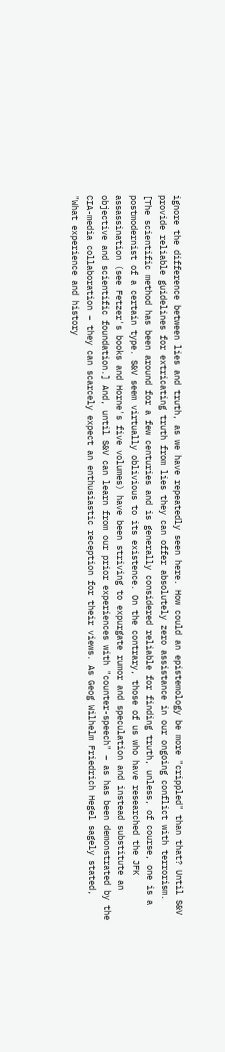ignore the difference between lies and truth, as we have repeatedly seen here. How could an epistemology be more "crippled" than that? Until S&V provide reliable guidelines for extricating truth from lies they can offer absolutely zero assistance in our ongoing conflict with terrorism. [The scientific method has been around for a few centuries and is generally considered reliable for finding truth, unless, of course, one is a postmodernist of a certain type. S&V seem virtually oblivious to its existence. On the contrary, those of us who have researched the JFK assassination (see Fetzer's books and Horne's five volumes) have been striving to expurgate rumor and speculation and instead substitute an objective and scientific foundation.] And, until S&V can learn from our prior experiences with "counter-speech" – as has been demonstrated by the CIA-media collaboration – they can scarcely expect an enthusiastic reception for their views. As Geog Wilhelm Friedrich Hegel sagely stated, "What experience and history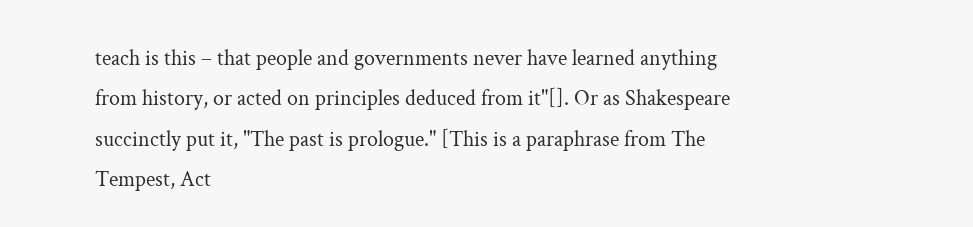teach is this – that people and governments never have learned anything from history, or acted on principles deduced from it"[]. Or as Shakespeare succinctly put it, "The past is prologue." [This is a paraphrase from The Tempest, Act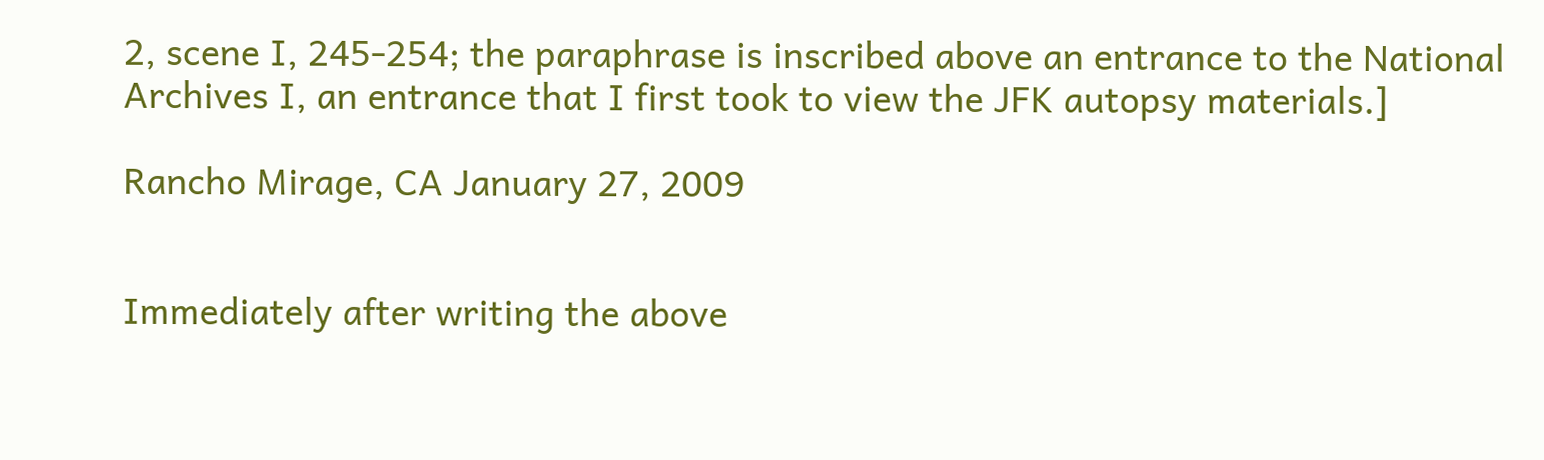2, scene I, 245-254; the paraphrase is inscribed above an entrance to the National Archives I, an entrance that I first took to view the JFK autopsy materials.]

Rancho Mirage, CA January 27, 2009


Immediately after writing the above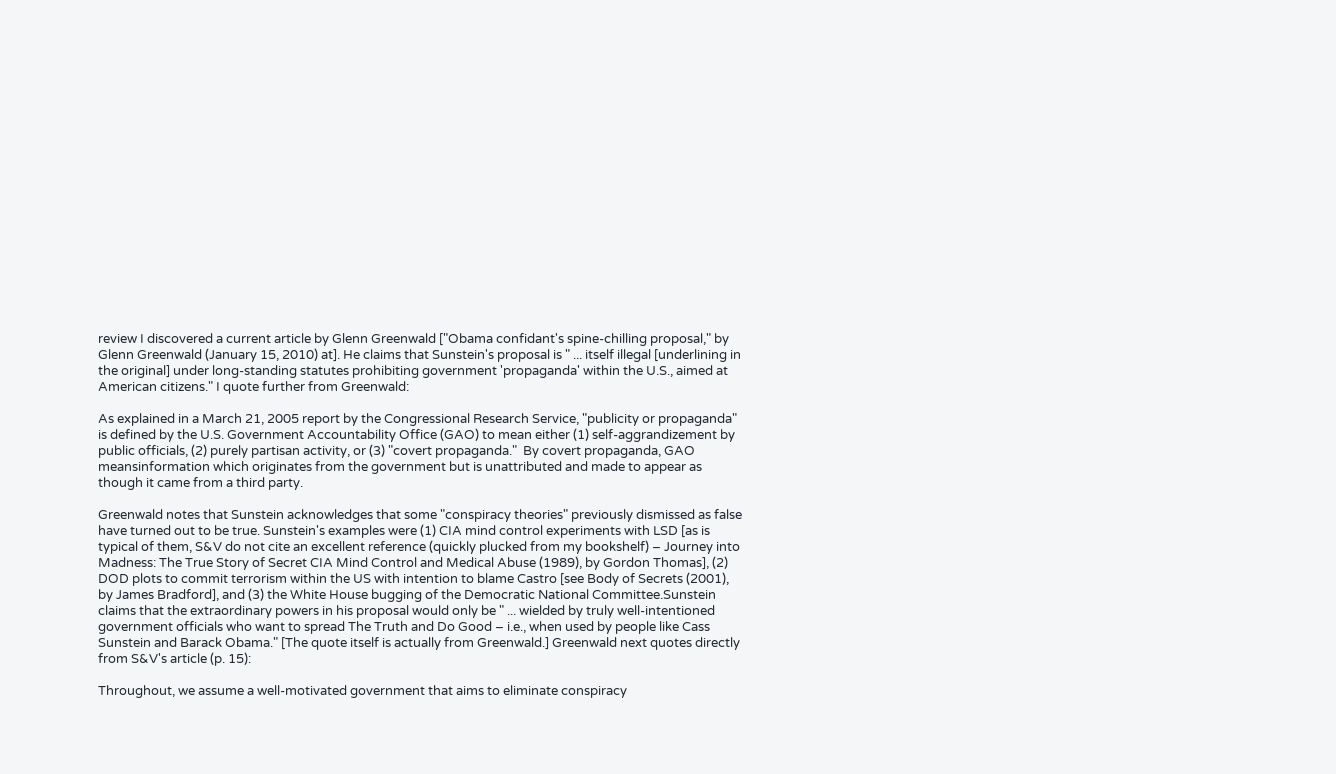review I discovered a current article by Glenn Greenwald ["Obama confidant's spine-chilling proposal," by Glenn Greenwald (January 15, 2010) at]. He claims that Sunstein's proposal is " ... itself illegal [underlining in the original] under long-standing statutes prohibiting government 'propaganda' within the U.S., aimed at American citizens." I quote further from Greenwald:

As explained in a March 21, 2005 report by the Congressional Research Service, "publicity or propaganda" is defined by the U.S. Government Accountability Office (GAO) to mean either (1) self-aggrandizement by public officials, (2) purely partisan activity, or (3) "covert propaganda."  By covert propaganda, GAO meansinformation which originates from the government but is unattributed and made to appear as though it came from a third party.

Greenwald notes that Sunstein acknowledges that some "conspiracy theories" previously dismissed as false have turned out to be true. Sunstein's examples were (1) CIA mind control experiments with LSD [as is typical of them, S&V do not cite an excellent reference (quickly plucked from my bookshelf) – Journey into Madness: The True Story of Secret CIA Mind Control and Medical Abuse (1989), by Gordon Thomas], (2) DOD plots to commit terrorism within the US with intention to blame Castro [see Body of Secrets (2001), by James Bradford], and (3) the White House bugging of the Democratic National Committee.Sunstein claims that the extraordinary powers in his proposal would only be " ... wielded by truly well-intentioned government officials who want to spread The Truth and Do Good – i.e., when used by people like Cass Sunstein and Barack Obama." [The quote itself is actually from Greenwald.] Greenwald next quotes directly from S&V's article (p. 15):

Throughout, we assume a well-motivated government that aims to eliminate conspiracy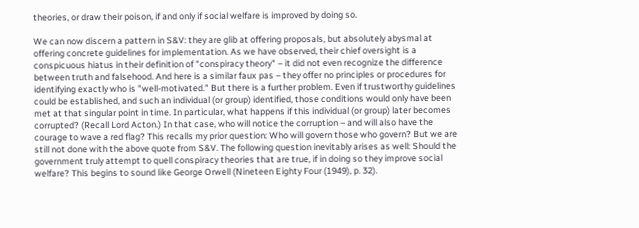theories, or draw their poison, if and only if social welfare is improved by doing so.

We can now discern a pattern in S&V: they are glib at offering proposals, but absolutely abysmal at offering concrete guidelines for implementation. As we have observed, their chief oversight is a conspicuous hiatus in their definition of "conspiracy theory" – it did not even recognize the difference between truth and falsehood. And here is a similar faux pas – they offer no principles or procedures for identifying exactly who is "well-motivated." But there is a further problem. Even if trustworthy guidelines could be established, and such an individual (or group) identified, those conditions would only have been met at that singular point in time. In particular, what happens if this individual (or group) later becomes corrupted? (Recall Lord Acton.) In that case, who will notice the corruption – and will also have the courage to wave a red flag? This recalls my prior question: Who will govern those who govern? But we are still not done with the above quote from S&V. The following question inevitably arises as well: Should the government truly attempt to quell conspiracy theories that are true, if in doing so they improve social welfare? This begins to sound like George Orwell (Nineteen Eighty Four (1949), p. 32).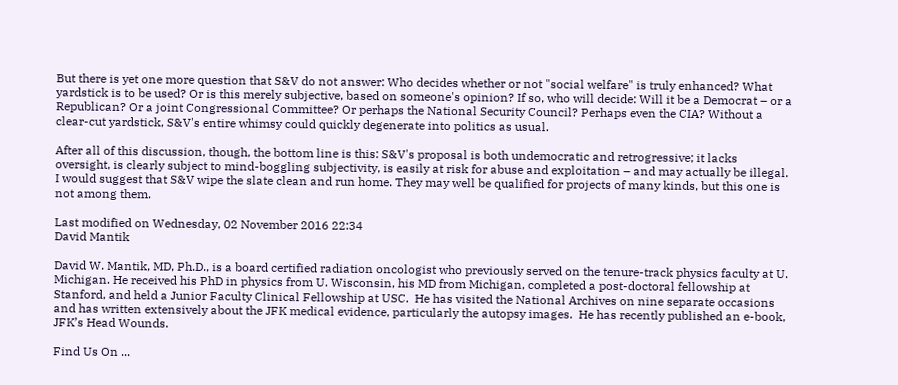But there is yet one more question that S&V do not answer: Who decides whether or not "social welfare" is truly enhanced? What yardstick is to be used? Or is this merely subjective, based on someone's opinion? If so, who will decide: Will it be a Democrat – or a Republican? Or a joint Congressional Committee? Or perhaps the National Security Council? Perhaps even the CIA? Without a clear-cut yardstick, S&V's entire whimsy could quickly degenerate into politics as usual.

After all of this discussion, though, the bottom line is this: S&V's proposal is both undemocratic and retrogressive; it lacks oversight, is clearly subject to mind-boggling subjectivity, is easily at risk for abuse and exploitation – and may actually be illegal. I would suggest that S&V wipe the slate clean and run home. They may well be qualified for projects of many kinds, but this one is not among them.

Last modified on Wednesday, 02 November 2016 22:34
David Mantik

David W. Mantik, MD, Ph.D., is a board certified radiation oncologist who previously served on the tenure-track physics faculty at U. Michigan. He received his PhD in physics from U. Wisconsin, his MD from Michigan, completed a post-doctoral fellowship at Stanford, and held a Junior Faculty Clinical Fellowship at USC.  He has visited the National Archives on nine separate occasions and has written extensively about the JFK medical evidence, particularly the autopsy images.  He has recently published an e-book, JFK’s Head Wounds.

Find Us On ...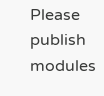Please publish modules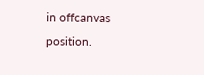in offcanvas position.